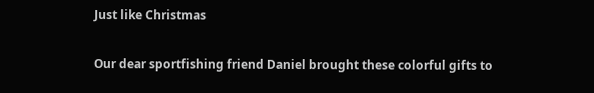Just like Christmas

Our dear sportfishing friend Daniel brought these colorful gifts to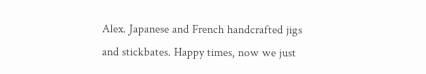Alex. Japanese and French handcrafted jigs and stickbates. Happy times, now we just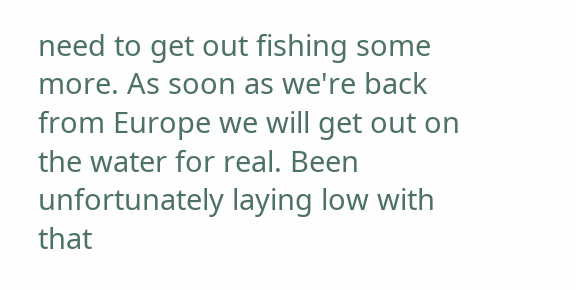need to get out fishing some more. As soon as we're back from Europe we will get out on the water for real. Been unfortunately laying low with that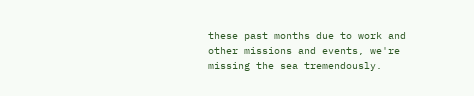these past months due to work and other missions and events, we're missing the sea tremendously.